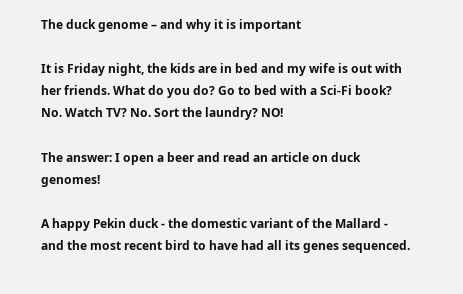The duck genome – and why it is important

It is Friday night, the kids are in bed and my wife is out with her friends. What do you do? Go to bed with a Sci-Fi book? No. Watch TV? No. Sort the laundry? NO!

The answer: I open a beer and read an article on duck genomes!

A happy Pekin duck - the domestic variant of the Mallard - and the most recent bird to have had all its genes sequenced.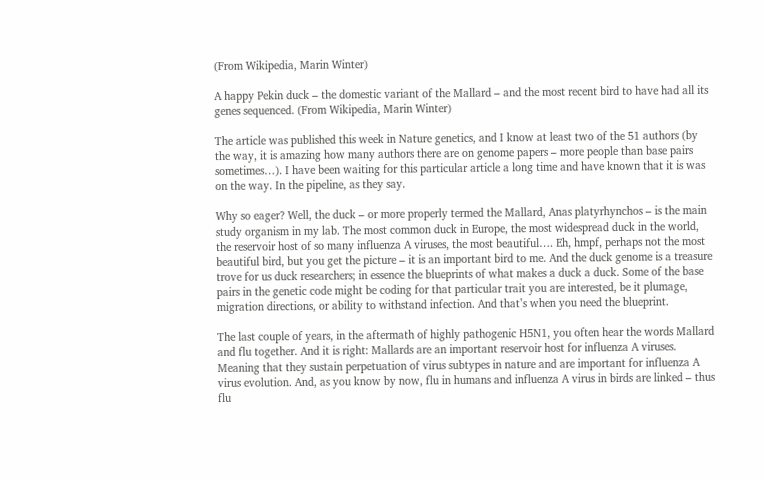(From Wikipedia, Marin Winter)

A happy Pekin duck – the domestic variant of the Mallard – and the most recent bird to have had all its genes sequenced. (From Wikipedia, Marin Winter)

The article was published this week in Nature genetics, and I know at least two of the 51 authors (by the way, it is amazing how many authors there are on genome papers – more people than base pairs sometimes…). I have been waiting for this particular article a long time and have known that it is was on the way. In the pipeline, as they say.

Why so eager? Well, the duck – or more properly termed the Mallard, Anas platyrhynchos – is the main study organism in my lab. The most common duck in Europe, the most widespread duck in the world, the reservoir host of so many influenza A viruses, the most beautiful…. Eh, hmpf, perhaps not the most beautiful bird, but you get the picture – it is an important bird to me. And the duck genome is a treasure trove for us duck researchers; in essence the blueprints of what makes a duck a duck. Some of the base pairs in the genetic code might be coding for that particular trait you are interested, be it plumage, migration directions, or ability to withstand infection. And that’s when you need the blueprint.

The last couple of years, in the aftermath of highly pathogenic H5N1, you often hear the words Mallard and flu together. And it is right: Mallards are an important reservoir host for influenza A viruses. Meaning that they sustain perpetuation of virus subtypes in nature and are important for influenza A virus evolution. And, as you know by now, flu in humans and influenza A virus in birds are linked – thus flu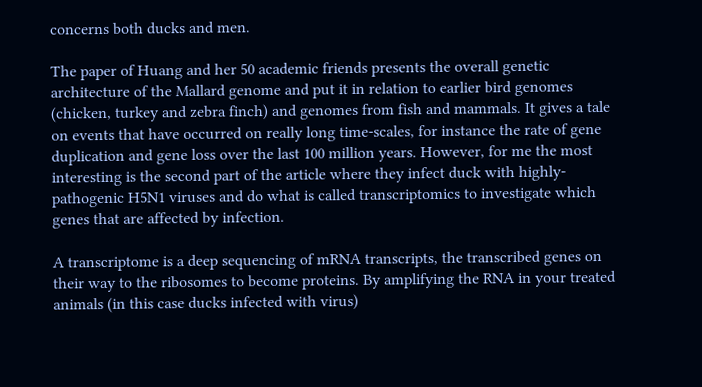concerns both ducks and men.

The paper of Huang and her 50 academic friends presents the overall genetic architecture of the Mallard genome and put it in relation to earlier bird genomes (chicken, turkey and zebra finch) and genomes from fish and mammals. It gives a tale on events that have occurred on really long time-scales, for instance the rate of gene duplication and gene loss over the last 100 million years. However, for me the most interesting is the second part of the article where they infect duck with highly-pathogenic H5N1 viruses and do what is called transcriptomics to investigate which genes that are affected by infection.

A transcriptome is a deep sequencing of mRNA transcripts, the transcribed genes on their way to the ribosomes to become proteins. By amplifying the RNA in your treated animals (in this case ducks infected with virus)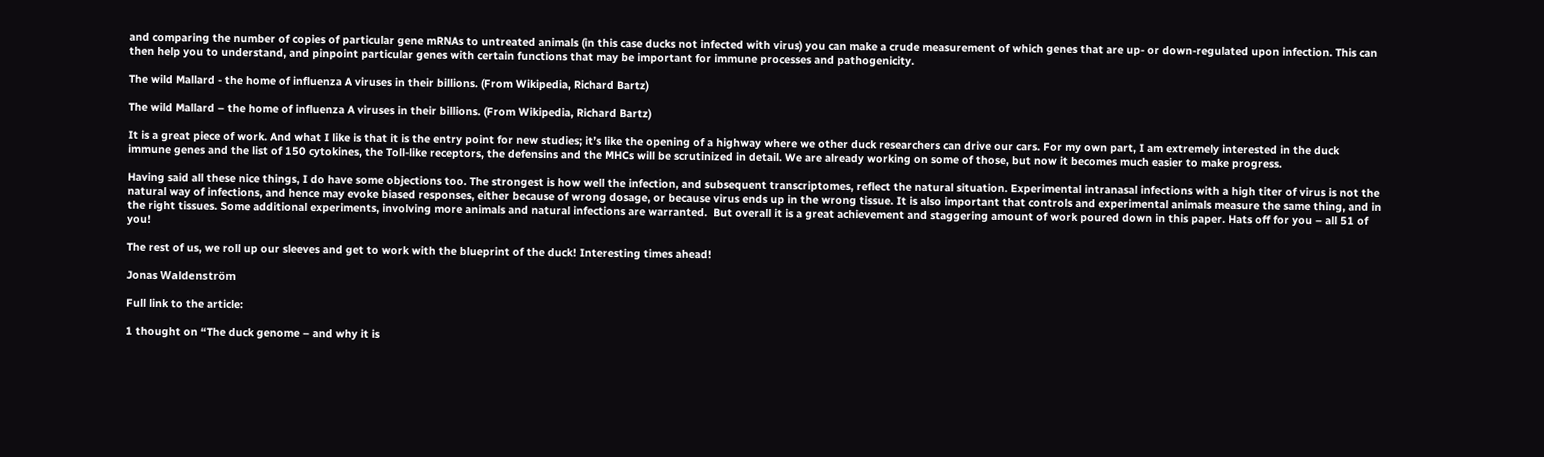and comparing the number of copies of particular gene mRNAs to untreated animals (in this case ducks not infected with virus) you can make a crude measurement of which genes that are up- or down-regulated upon infection. This can then help you to understand, and pinpoint particular genes with certain functions that may be important for immune processes and pathogenicity.

The wild Mallard - the home of influenza A viruses in their billions. (From Wikipedia, Richard Bartz)

The wild Mallard – the home of influenza A viruses in their billions. (From Wikipedia, Richard Bartz)

It is a great piece of work. And what I like is that it is the entry point for new studies; it’s like the opening of a highway where we other duck researchers can drive our cars. For my own part, I am extremely interested in the duck immune genes and the list of 150 cytokines, the Toll-like receptors, the defensins and the MHCs will be scrutinized in detail. We are already working on some of those, but now it becomes much easier to make progress.

Having said all these nice things, I do have some objections too. The strongest is how well the infection, and subsequent transcriptomes, reflect the natural situation. Experimental intranasal infections with a high titer of virus is not the natural way of infections, and hence may evoke biased responses, either because of wrong dosage, or because virus ends up in the wrong tissue. It is also important that controls and experimental animals measure the same thing, and in the right tissues. Some additional experiments, involving more animals and natural infections are warranted.  But overall it is a great achievement and staggering amount of work poured down in this paper. Hats off for you – all 51 of you!

The rest of us, we roll up our sleeves and get to work with the blueprint of the duck! Interesting times ahead!

Jonas Waldenström

Full link to the article:

1 thought on “The duck genome – and why it is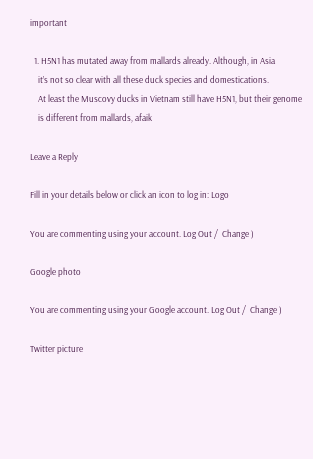important

  1. H5N1 has mutated away from mallards already. Although, in Asia
    it’s not so clear with all these duck species and domestications.
    At least the Muscovy ducks in Vietnam still have H5N1, but their genome
    is different from mallards, afaik

Leave a Reply

Fill in your details below or click an icon to log in: Logo

You are commenting using your account. Log Out /  Change )

Google photo

You are commenting using your Google account. Log Out /  Change )

Twitter picture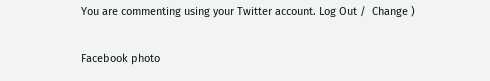You are commenting using your Twitter account. Log Out /  Change )

Facebook photo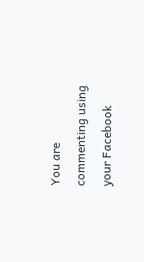You are commenting using your Facebook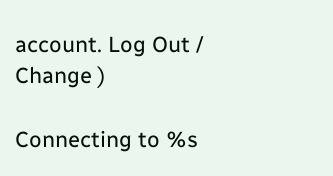account. Log Out /  Change )

Connecting to %s